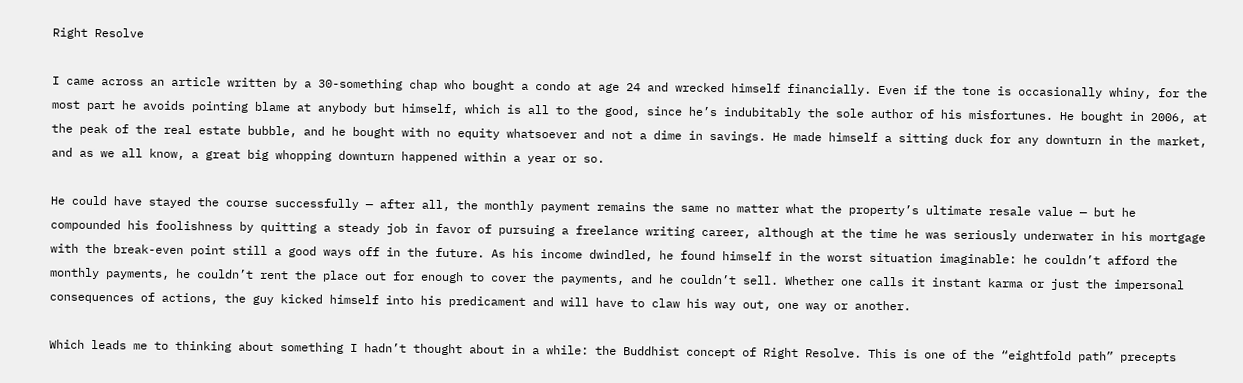Right Resolve

I came across an article written by a 30-something chap who bought a condo at age 24 and wrecked himself financially. Even if the tone is occasionally whiny, for the most part he avoids pointing blame at anybody but himself, which is all to the good, since he’s indubitably the sole author of his misfortunes. He bought in 2006, at the peak of the real estate bubble, and he bought with no equity whatsoever and not a dime in savings. He made himself a sitting duck for any downturn in the market, and as we all know, a great big whopping downturn happened within a year or so.

He could have stayed the course successfully — after all, the monthly payment remains the same no matter what the property’s ultimate resale value — but he compounded his foolishness by quitting a steady job in favor of pursuing a freelance writing career, although at the time he was seriously underwater in his mortgage with the break-even point still a good ways off in the future. As his income dwindled, he found himself in the worst situation imaginable: he couldn’t afford the monthly payments, he couldn’t rent the place out for enough to cover the payments, and he couldn’t sell. Whether one calls it instant karma or just the impersonal consequences of actions, the guy kicked himself into his predicament and will have to claw his way out, one way or another.

Which leads me to thinking about something I hadn’t thought about in a while: the Buddhist concept of Right Resolve. This is one of the “eightfold path” precepts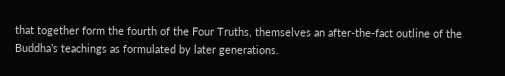that together form the fourth of the Four Truths, themselves an after-the-fact outline of the Buddha’s teachings as formulated by later generations.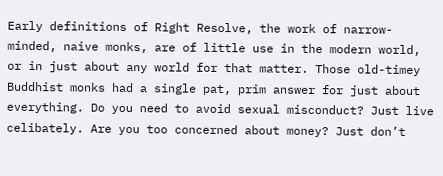Early definitions of Right Resolve, the work of narrow-minded, naive monks, are of little use in the modern world, or in just about any world for that matter. Those old-timey Buddhist monks had a single pat, prim answer for just about everything. Do you need to avoid sexual misconduct? Just live celibately. Are you too concerned about money? Just don’t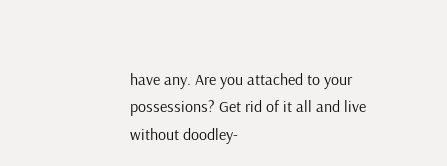have any. Are you attached to your possessions? Get rid of it all and live without doodley-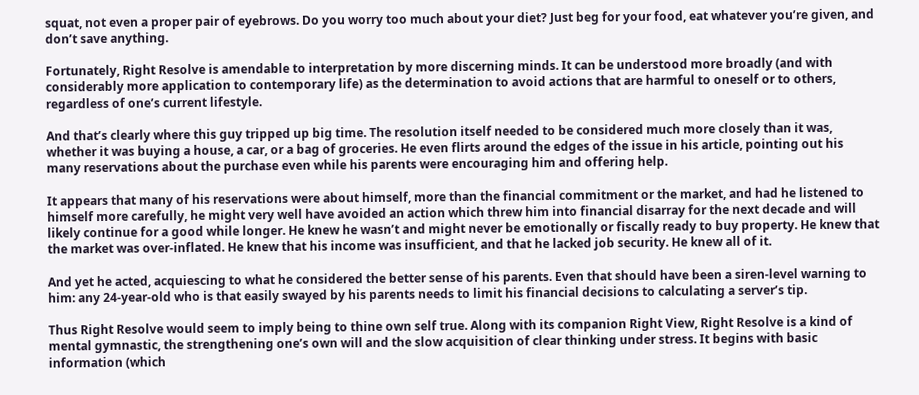squat, not even a proper pair of eyebrows. Do you worry too much about your diet? Just beg for your food, eat whatever you’re given, and don’t save anything.

Fortunately, Right Resolve is amendable to interpretation by more discerning minds. It can be understood more broadly (and with considerably more application to contemporary life) as the determination to avoid actions that are harmful to oneself or to others, regardless of one’s current lifestyle.

And that’s clearly where this guy tripped up big time. The resolution itself needed to be considered much more closely than it was, whether it was buying a house, a car, or a bag of groceries. He even flirts around the edges of the issue in his article, pointing out his many reservations about the purchase even while his parents were encouraging him and offering help.

It appears that many of his reservations were about himself, more than the financial commitment or the market, and had he listened to himself more carefully, he might very well have avoided an action which threw him into financial disarray for the next decade and will likely continue for a good while longer. He knew he wasn’t and might never be emotionally or fiscally ready to buy property. He knew that the market was over-inflated. He knew that his income was insufficient, and that he lacked job security. He knew all of it.

And yet he acted, acquiescing to what he considered the better sense of his parents. Even that should have been a siren-level warning to him: any 24-year-old who is that easily swayed by his parents needs to limit his financial decisions to calculating a server’s tip.

Thus Right Resolve would seem to imply being to thine own self true. Along with its companion Right View, Right Resolve is a kind of mental gymnastic, the strengthening one’s own will and the slow acquisition of clear thinking under stress. It begins with basic information (which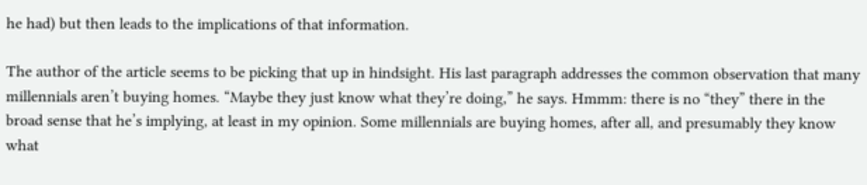he had) but then leads to the implications of that information.

The author of the article seems to be picking that up in hindsight. His last paragraph addresses the common observation that many millennials aren’t buying homes. “Maybe they just know what they’re doing,” he says. Hmmm: there is no “they” there in the broad sense that he’s implying, at least in my opinion. Some millennials are buying homes, after all, and presumably they know what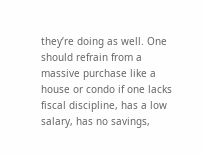they’re doing as well. One should refrain from a massive purchase like a house or condo if one lacks fiscal discipline, has a low salary, has no savings,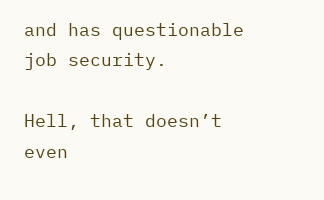and has questionable job security.

Hell, that doesn’t even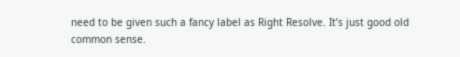need to be given such a fancy label as Right Resolve. It’s just good old common sense.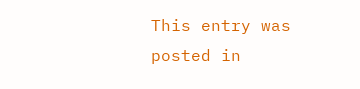This entry was posted in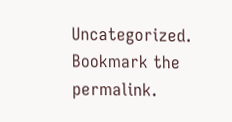Uncategorized. Bookmark the permalink.